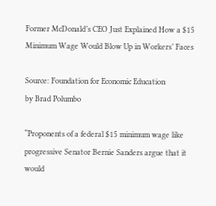Former McDonald’s CEO Just Explained How a $15 Minimum Wage Would Blow Up in Workers’ Faces

Source: Foundation for Economic Education
by Brad Polumbo

“Proponents of a federal $15 minimum wage like progressive Senator Bernie Sanders argue that it would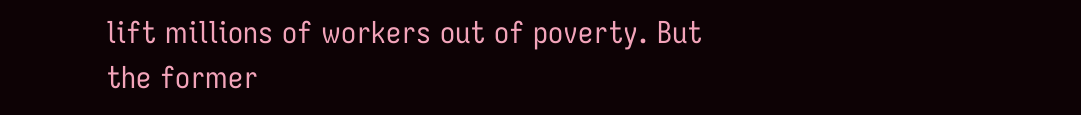lift millions of workers out of poverty. But the former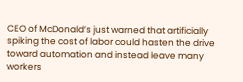CEO of McDonald’s just warned that artificially spiking the cost of labor could hasten the drive toward automation and instead leave many workers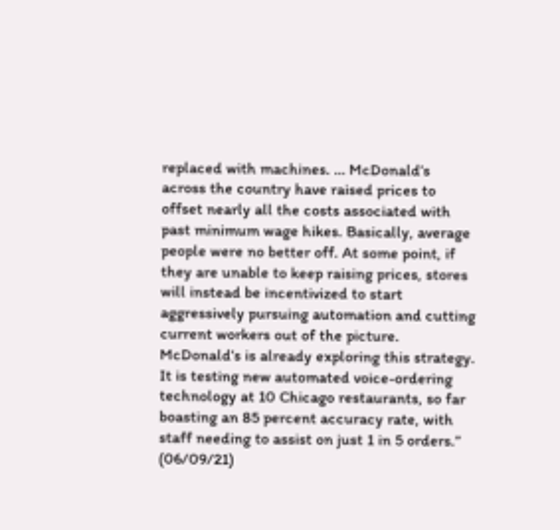replaced with machines. … McDonald’s across the country have raised prices to offset nearly all the costs associated with past minimum wage hikes. Basically, average people were no better off. At some point, if they are unable to keep raising prices, stores will instead be incentivized to start aggressively pursuing automation and cutting current workers out of the picture. McDonald’s is already exploring this strategy. It is testing new automated voice-ordering technology at 10 Chicago restaurants, so far boasting an 85 percent accuracy rate, with staff needing to assist on just 1 in 5 orders.” (06/09/21)